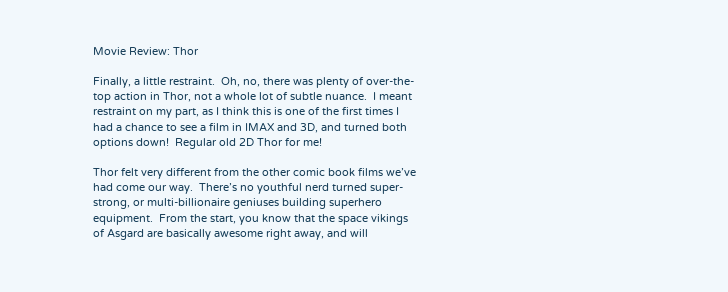Movie Review: Thor

Finally, a little restraint.  Oh, no, there was plenty of over-the-top action in Thor, not a whole lot of subtle nuance.  I meant restraint on my part, as I think this is one of the first times I had a chance to see a film in IMAX and 3D, and turned both options down!  Regular old 2D Thor for me!

Thor felt very different from the other comic book films we’ve had come our way.  There’s no youthful nerd turned super-strong, or multi-billionaire geniuses building superhero equipment.  From the start, you know that the space vikings of Asgard are basically awesome right away, and will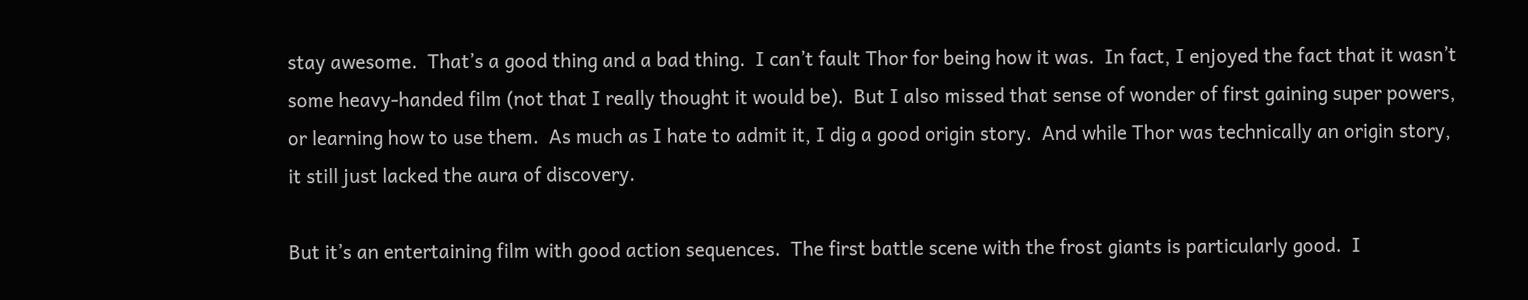stay awesome.  That’s a good thing and a bad thing.  I can’t fault Thor for being how it was.  In fact, I enjoyed the fact that it wasn’t some heavy-handed film (not that I really thought it would be).  But I also missed that sense of wonder of first gaining super powers, or learning how to use them.  As much as I hate to admit it, I dig a good origin story.  And while Thor was technically an origin story, it still just lacked the aura of discovery.

But it’s an entertaining film with good action sequences.  The first battle scene with the frost giants is particularly good.  I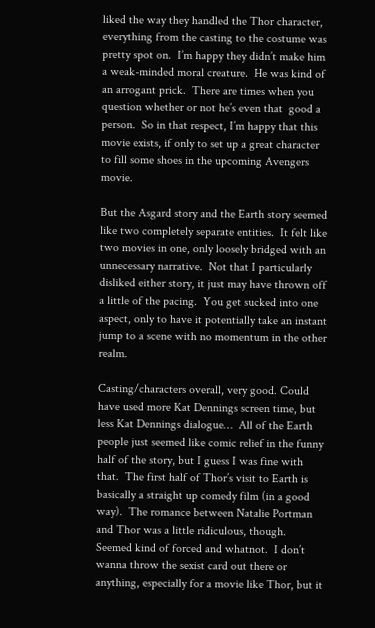liked the way they handled the Thor character, everything from the casting to the costume was pretty spot on.  I’m happy they didn’t make him a weak-minded moral creature.  He was kind of an arrogant prick.  There are times when you question whether or not he’s even that  good a  person.  So in that respect, I’m happy that this movie exists, if only to set up a great character to fill some shoes in the upcoming Avengers movie.

But the Asgard story and the Earth story seemed like two completely separate entities.  It felt like two movies in one, only loosely bridged with an unnecessary narrative.  Not that I particularly disliked either story, it just may have thrown off a little of the pacing.  You get sucked into one aspect, only to have it potentially take an instant jump to a scene with no momentum in the other realm.

Casting/characters overall, very good. Could have used more Kat Dennings screen time, but less Kat Dennings dialogue…  All of the Earth people just seemed like comic relief in the funny half of the story, but I guess I was fine with that.  The first half of Thor’s visit to Earth is basically a straight up comedy film (in a good way).  The romance between Natalie Portman and Thor was a little ridiculous, though.  Seemed kind of forced and whatnot.  I don’t wanna throw the sexist card out there or anything, especially for a movie like Thor, but it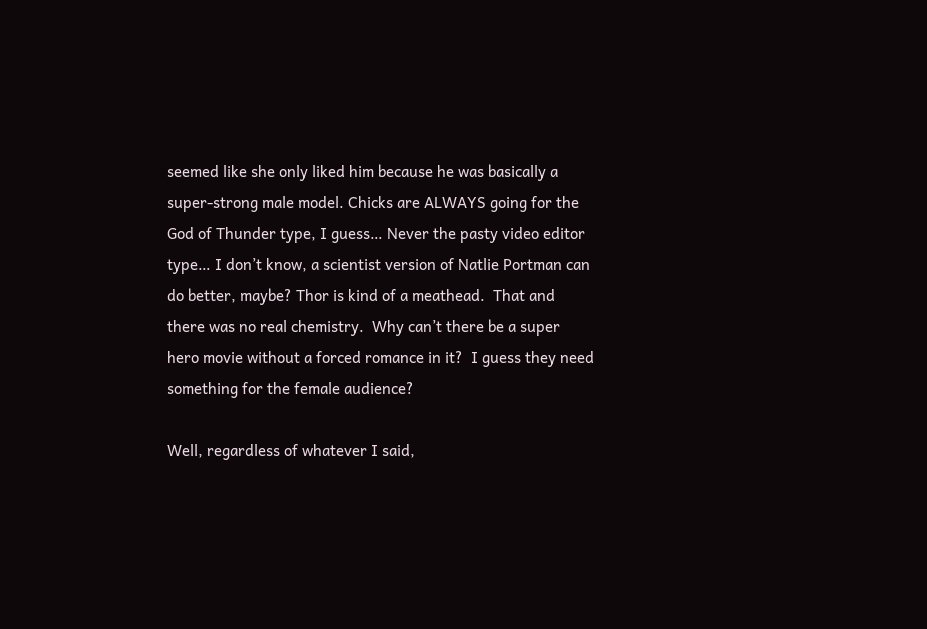seemed like she only liked him because he was basically a super-strong male model. Chicks are ALWAYS going for the God of Thunder type, I guess… Never the pasty video editor type… I don’t know, a scientist version of Natlie Portman can do better, maybe? Thor is kind of a meathead.  That and there was no real chemistry.  Why can’t there be a super hero movie without a forced romance in it?  I guess they need something for the female audience?

Well, regardless of whatever I said,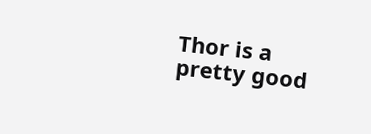Thor is a pretty good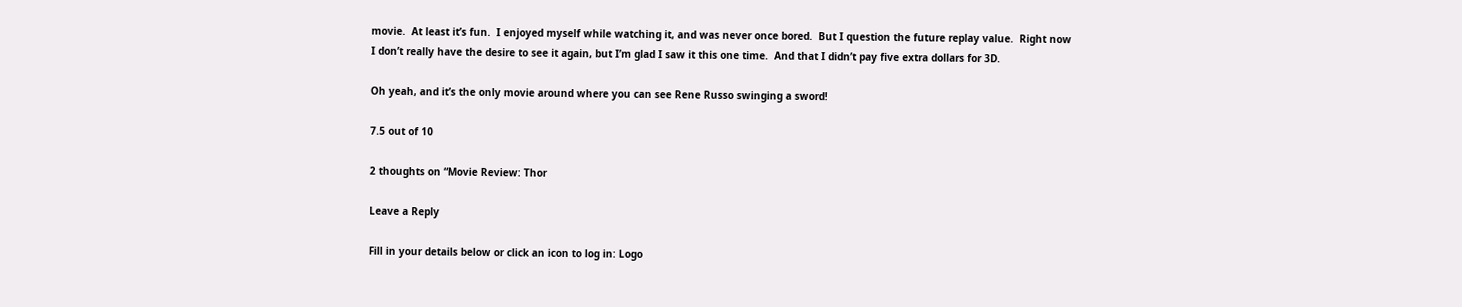movie.  At least it’s fun.  I enjoyed myself while watching it, and was never once bored.  But I question the future replay value.  Right now I don’t really have the desire to see it again, but I’m glad I saw it this one time.  And that I didn’t pay five extra dollars for 3D.

Oh yeah, and it’s the only movie around where you can see Rene Russo swinging a sword!

7.5 out of 10

2 thoughts on “Movie Review: Thor

Leave a Reply

Fill in your details below or click an icon to log in: Logo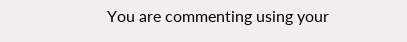You are commenting using your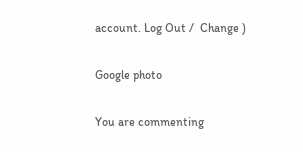account. Log Out /  Change )

Google photo

You are commenting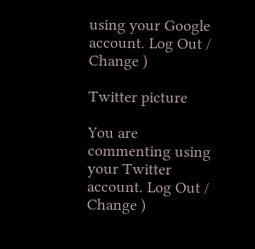using your Google account. Log Out /  Change )

Twitter picture

You are commenting using your Twitter account. Log Out /  Change )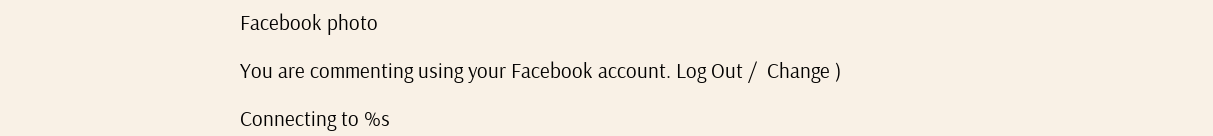Facebook photo

You are commenting using your Facebook account. Log Out /  Change )

Connecting to %s